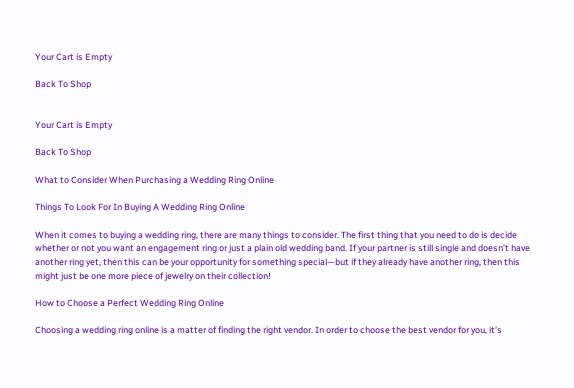Your Cart is Empty

Back To Shop


Your Cart is Empty

Back To Shop

What to Consider When Purchasing a Wedding Ring Online

Things To Look For In Buying A Wedding Ring Online

When it comes to buying a wedding ring, there are many things to consider. The first thing that you need to do is decide whether or not you want an engagement ring or just a plain old wedding band. If your partner is still single and doesn’t have another ring yet, then this can be your opportunity for something special—but if they already have another ring, then this might just be one more piece of jewelry on their collection!

How to Choose a Perfect Wedding Ring Online

Choosing a wedding ring online is a matter of finding the right vendor. In order to choose the best vendor for you, it’s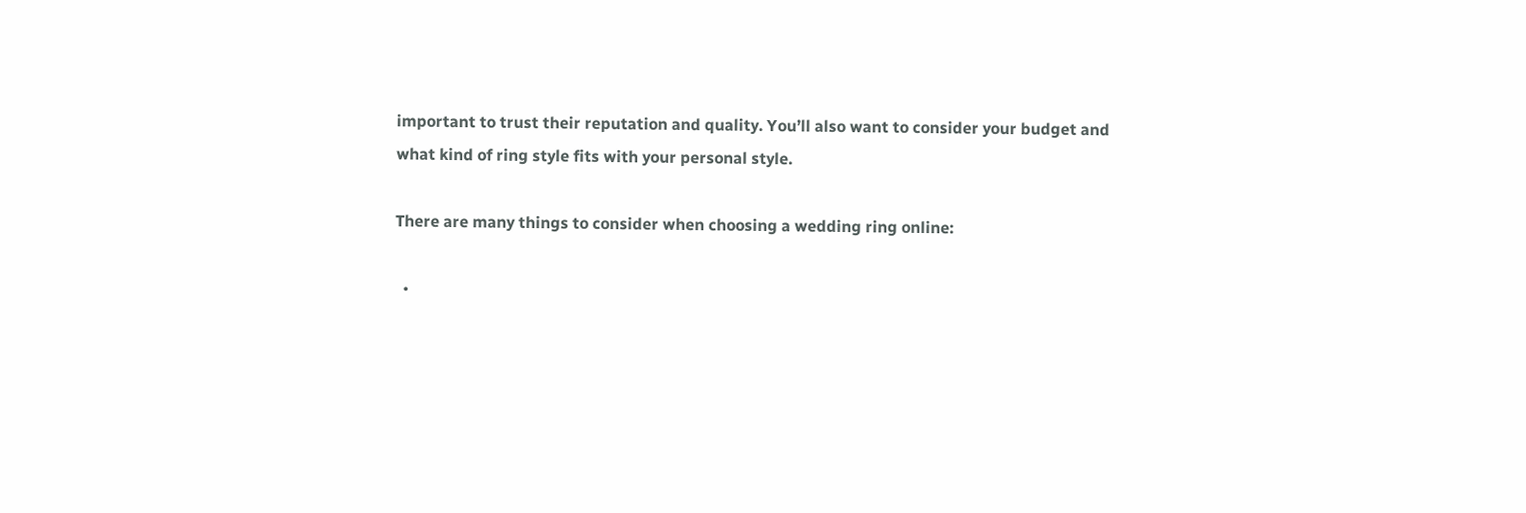important to trust their reputation and quality. You’ll also want to consider your budget and what kind of ring style fits with your personal style.

There are many things to consider when choosing a wedding ring online:

  •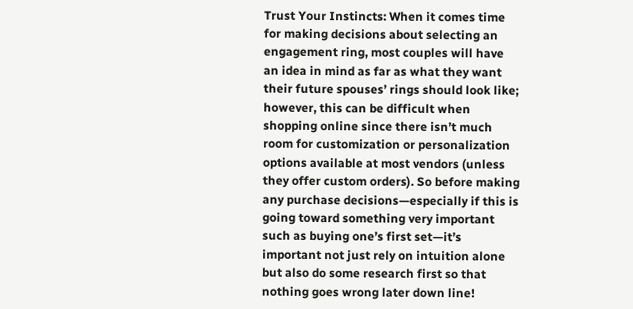Trust Your Instincts: When it comes time for making decisions about selecting an engagement ring, most couples will have an idea in mind as far as what they want their future spouses’ rings should look like; however, this can be difficult when shopping online since there isn’t much room for customization or personalization options available at most vendors (unless they offer custom orders). So before making any purchase decisions—especially if this is going toward something very important such as buying one’s first set—it’s important not just rely on intuition alone but also do some research first so that nothing goes wrong later down line!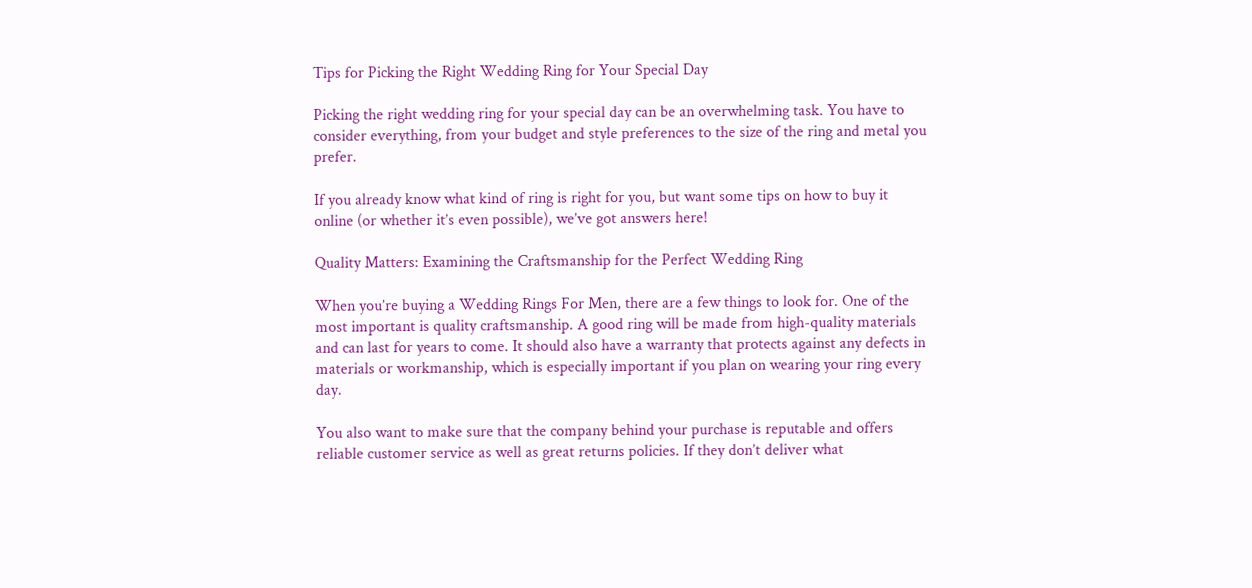Tips for Picking the Right Wedding Ring for Your Special Day

Picking the right wedding ring for your special day can be an overwhelming task. You have to consider everything, from your budget and style preferences to the size of the ring and metal you prefer.

If you already know what kind of ring is right for you, but want some tips on how to buy it online (or whether it’s even possible), we’ve got answers here!

Quality Matters: Examining the Craftsmanship for the Perfect Wedding Ring

When you’re buying a Wedding Rings For Men, there are a few things to look for. One of the most important is quality craftsmanship. A good ring will be made from high-quality materials and can last for years to come. It should also have a warranty that protects against any defects in materials or workmanship, which is especially important if you plan on wearing your ring every day.

You also want to make sure that the company behind your purchase is reputable and offers reliable customer service as well as great returns policies. If they don’t deliver what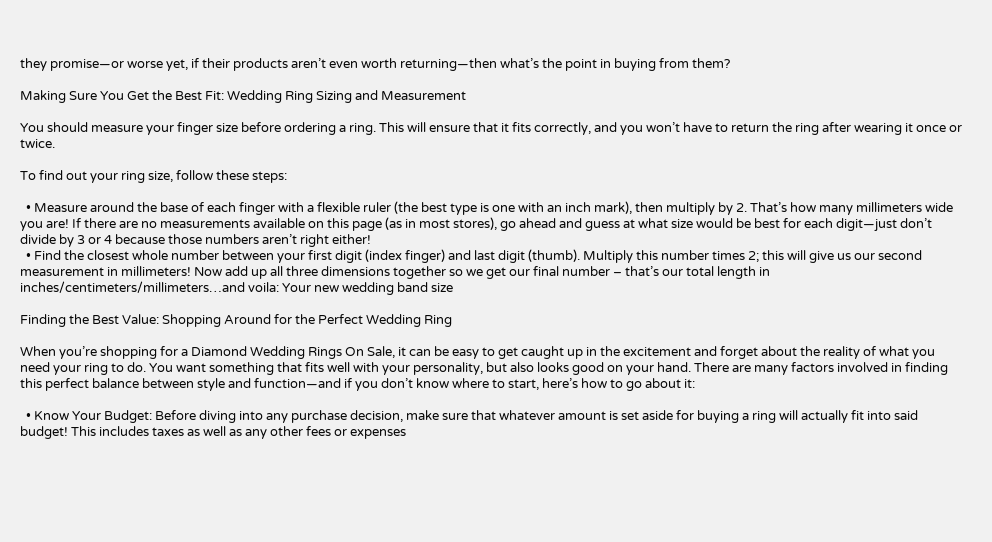they promise—or worse yet, if their products aren’t even worth returning—then what’s the point in buying from them?

Making Sure You Get the Best Fit: Wedding Ring Sizing and Measurement

You should measure your finger size before ordering a ring. This will ensure that it fits correctly, and you won’t have to return the ring after wearing it once or twice.

To find out your ring size, follow these steps:

  • Measure around the base of each finger with a flexible ruler (the best type is one with an inch mark), then multiply by 2. That’s how many millimeters wide you are! If there are no measurements available on this page (as in most stores), go ahead and guess at what size would be best for each digit—just don’t divide by 3 or 4 because those numbers aren’t right either!
  • Find the closest whole number between your first digit (index finger) and last digit (thumb). Multiply this number times 2; this will give us our second measurement in millimeters! Now add up all three dimensions together so we get our final number – that’s our total length in inches/centimeters/millimeters…and voila: Your new wedding band size

Finding the Best Value: Shopping Around for the Perfect Wedding Ring

When you’re shopping for a Diamond Wedding Rings On Sale, it can be easy to get caught up in the excitement and forget about the reality of what you need your ring to do. You want something that fits well with your personality, but also looks good on your hand. There are many factors involved in finding this perfect balance between style and function—and if you don’t know where to start, here’s how to go about it:

  • Know Your Budget: Before diving into any purchase decision, make sure that whatever amount is set aside for buying a ring will actually fit into said budget! This includes taxes as well as any other fees or expenses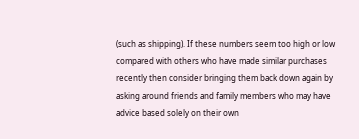(such as shipping). If these numbers seem too high or low compared with others who have made similar purchases recently then consider bringing them back down again by asking around friends and family members who may have advice based solely on their own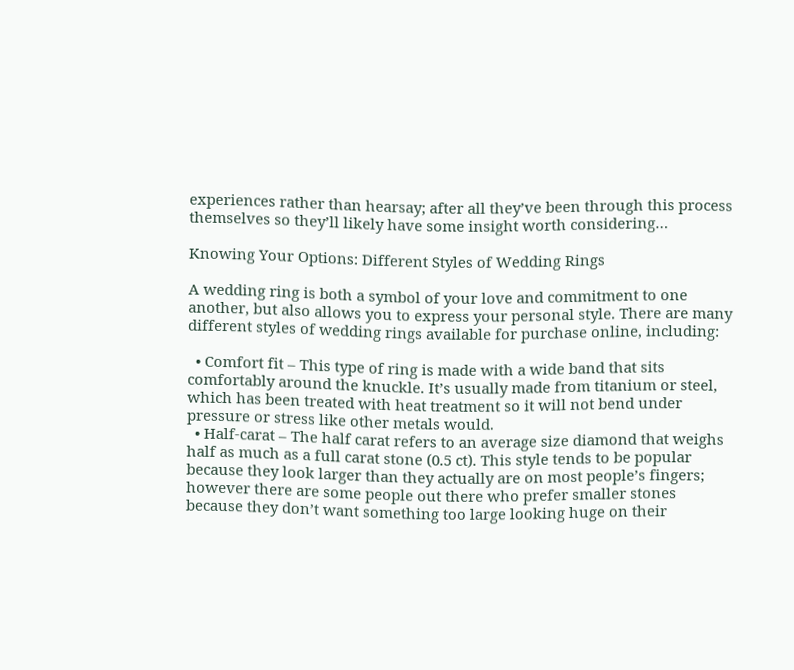experiences rather than hearsay; after all they’ve been through this process themselves so they’ll likely have some insight worth considering…

Knowing Your Options: Different Styles of Wedding Rings

A wedding ring is both a symbol of your love and commitment to one another, but also allows you to express your personal style. There are many different styles of wedding rings available for purchase online, including:

  • Comfort fit – This type of ring is made with a wide band that sits comfortably around the knuckle. It’s usually made from titanium or steel, which has been treated with heat treatment so it will not bend under pressure or stress like other metals would.
  • Half-carat – The half carat refers to an average size diamond that weighs half as much as a full carat stone (0.5 ct). This style tends to be popular because they look larger than they actually are on most people’s fingers; however there are some people out there who prefer smaller stones because they don’t want something too large looking huge on their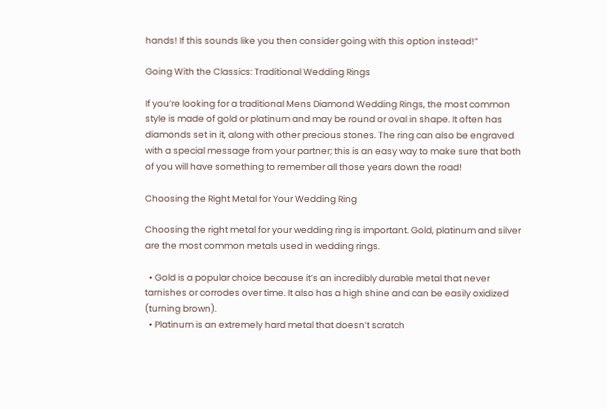hands! If this sounds like you then consider going with this option instead!”

Going With the Classics: Traditional Wedding Rings

If you’re looking for a traditional Mens Diamond Wedding Rings, the most common style is made of gold or platinum and may be round or oval in shape. It often has diamonds set in it, along with other precious stones. The ring can also be engraved with a special message from your partner; this is an easy way to make sure that both of you will have something to remember all those years down the road!

Choosing the Right Metal for Your Wedding Ring

Choosing the right metal for your wedding ring is important. Gold, platinum and silver are the most common metals used in wedding rings.

  • Gold is a popular choice because it’s an incredibly durable metal that never tarnishes or corrodes over time. It also has a high shine and can be easily oxidized (turning brown).
  • Platinum is an extremely hard metal that doesn’t scratch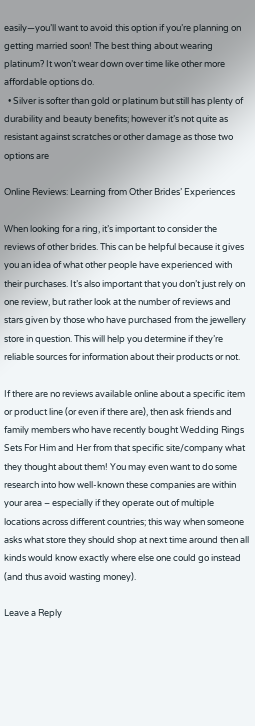easily—you’ll want to avoid this option if you’re planning on getting married soon! The best thing about wearing platinum? It won’t wear down over time like other more affordable options do.
  • Silver is softer than gold or platinum but still has plenty of durability and beauty benefits; however it’s not quite as resistant against scratches or other damage as those two options are

Online Reviews: Learning from Other Brides’ Experiences

When looking for a ring, it’s important to consider the reviews of other brides. This can be helpful because it gives you an idea of what other people have experienced with their purchases. It’s also important that you don’t just rely on one review, but rather look at the number of reviews and stars given by those who have purchased from the jewellery store in question. This will help you determine if they’re reliable sources for information about their products or not.

If there are no reviews available online about a specific item or product line (or even if there are), then ask friends and family members who have recently bought Wedding Rings Sets For Him and Her from that specific site/company what they thought about them! You may even want to do some research into how well-known these companies are within your area – especially if they operate out of multiple locations across different countries; this way when someone asks what store they should shop at next time around then all kinds would know exactly where else one could go instead (and thus avoid wasting money).

Leave a Reply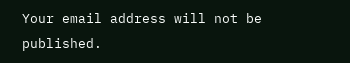Your email address will not be published.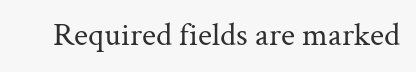Required fields are marked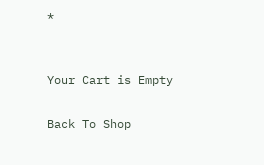*


Your Cart is Empty

Back To Shop